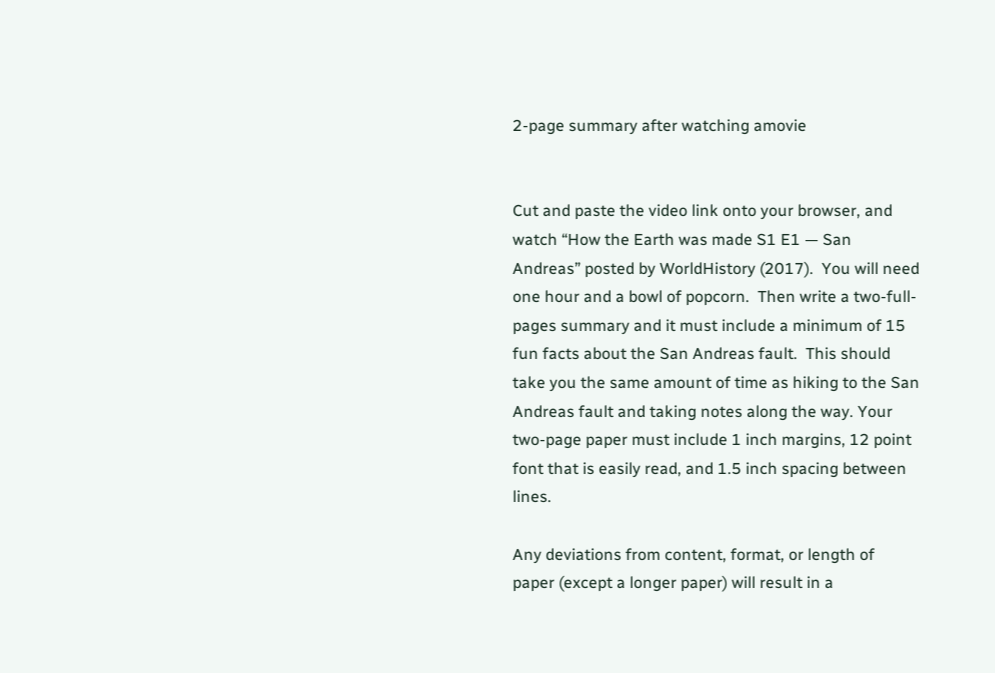2-page summary after watching amovie


Cut and paste the video link onto your browser, and watch “How the Earth was made S1 E1 — San Andreas” posted by WorldHistory (2017).  You will need one hour and a bowl of popcorn.  Then write a two-full-pages summary and it must include a minimum of 15 fun facts about the San Andreas fault.  This should take you the same amount of time as hiking to the San Andreas fault and taking notes along the way. Your two-page paper must include 1 inch margins, 12 point font that is easily read, and 1.5 inch spacing between lines.

Any deviations from content, format, or length of paper (except a longer paper) will result in a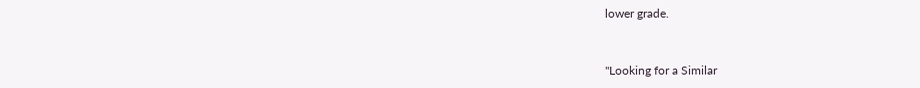lower grade.


"Looking for a Similar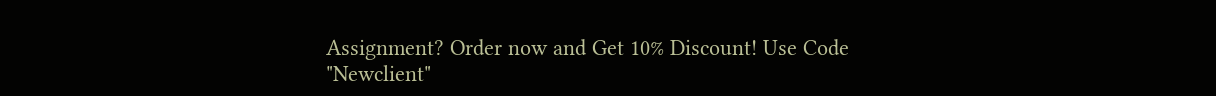Assignment? Order now and Get 10% Discount! Use Code "Newclient"